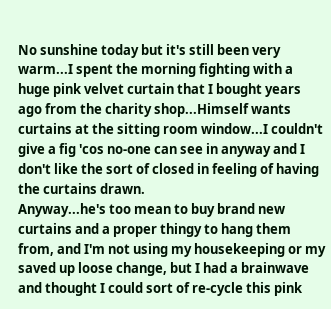No sunshine today but it's still been very warm...I spent the morning fighting with a huge pink velvet curtain that I bought years ago from the charity shop...Himself wants curtains at the sitting room window...I couldn't give a fig 'cos no-one can see in anyway and I don't like the sort of closed in feeling of having the curtains drawn.
Anyway...he's too mean to buy brand new curtains and a proper thingy to hang them from, and I'm not using my housekeeping or my saved up loose change, but I had a brainwave and thought I could sort of re-cycle this pink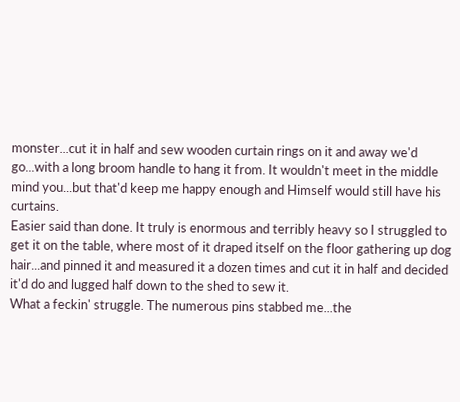monster...cut it in half and sew wooden curtain rings on it and away we'd go...with a long broom handle to hang it from. It wouldn't meet in the middle mind you...but that'd keep me happy enough and Himself would still have his curtains.
Easier said than done. It truly is enormous and terribly heavy so I struggled to get it on the table, where most of it draped itself on the floor gathering up dog hair...and pinned it and measured it a dozen times and cut it in half and decided it'd do and lugged half down to the shed to sew it.
What a feckin' struggle. The numerous pins stabbed me...the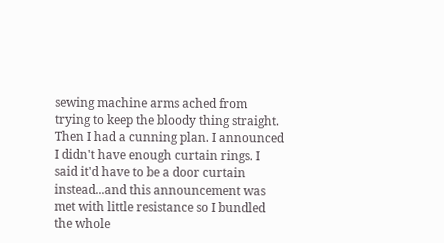sewing machine arms ached from trying to keep the bloody thing straight. Then I had a cunning plan. I announced I didn't have enough curtain rings. I said it'd have to be a door curtain instead...and this announcement was met with little resistance so I bundled the whole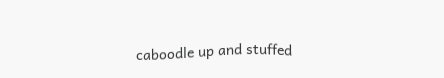caboodle up and stuffed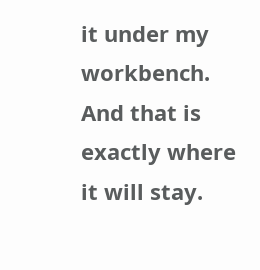it under my workbench.
And that is exactly where it will stay.